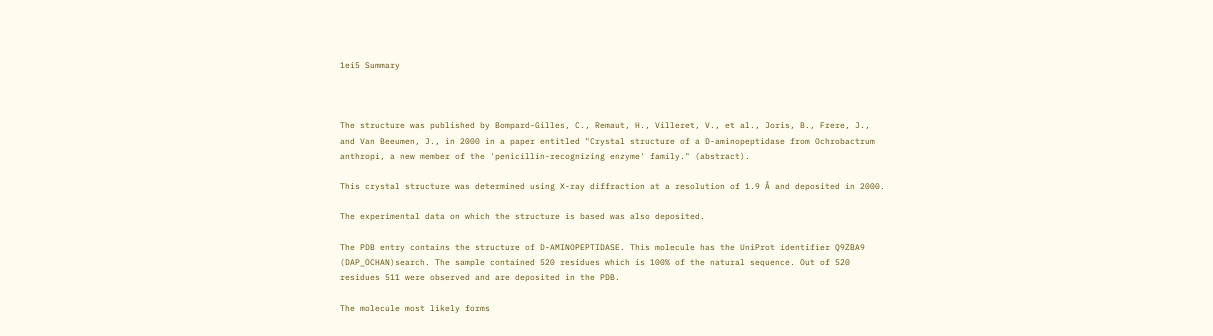1ei5 Summary



The structure was published by Bompard-Gilles, C., Remaut, H., Villeret, V., et al., Joris, B., Frere, J., and Van Beeumen, J., in 2000 in a paper entitled "Crystal structure of a D-aminopeptidase from Ochrobactrum anthropi, a new member of the 'penicillin-recognizing enzyme' family." (abstract).

This crystal structure was determined using X-ray diffraction at a resolution of 1.9 Å and deposited in 2000.

The experimental data on which the structure is based was also deposited.

The PDB entry contains the structure of D-AMINOPEPTIDASE. This molecule has the UniProt identifier Q9ZBA9 (DAP_OCHAN)search. The sample contained 520 residues which is 100% of the natural sequence. Out of 520 residues 511 were observed and are deposited in the PDB.

The molecule most likely forms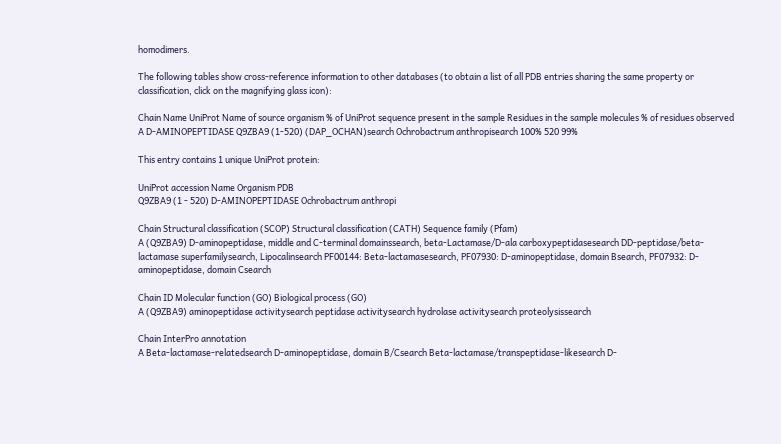homodimers.

The following tables show cross-reference information to other databases (to obtain a list of all PDB entries sharing the same property or classification, click on the magnifying glass icon):

Chain Name UniProt Name of source organism % of UniProt sequence present in the sample Residues in the sample molecules % of residues observed
A D-AMINOPEPTIDASE Q9ZBA9 (1-520) (DAP_OCHAN)search Ochrobactrum anthropisearch 100% 520 99%

This entry contains 1 unique UniProt protein:

UniProt accession Name Organism PDB
Q9ZBA9 (1 - 520) D-AMINOPEPTIDASE Ochrobactrum anthropi

Chain Structural classification (SCOP) Structural classification (CATH) Sequence family (Pfam)
A (Q9ZBA9) D-aminopeptidase, middle and C-terminal domainssearch, beta-Lactamase/D-ala carboxypeptidasesearch DD-peptidase/beta-lactamase superfamilysearch, Lipocalinsearch PF00144: Beta-lactamasesearch, PF07930: D-aminopeptidase, domain Bsearch, PF07932: D-aminopeptidase, domain Csearch

Chain ID Molecular function (GO) Biological process (GO)
A (Q9ZBA9) aminopeptidase activitysearch peptidase activitysearch hydrolase activitysearch proteolysissearch

Chain InterPro annotation
A Beta-lactamase-relatedsearch D-aminopeptidase, domain B/Csearch Beta-lactamase/transpeptidase-likesearch D-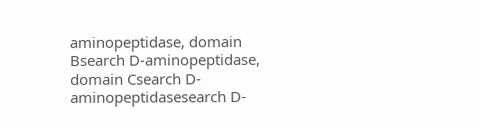aminopeptidase, domain Bsearch D-aminopeptidase, domain Csearch D-aminopeptidasesearch D-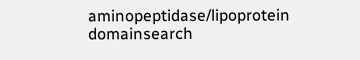aminopeptidase/lipoprotein domainsearch